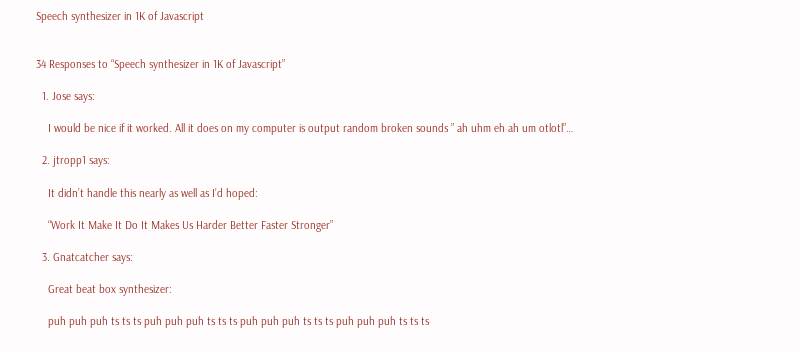Speech synthesizer in 1K of Javascript


34 Responses to “Speech synthesizer in 1K of Javascript”

  1. Jose says:

    I would be nice if it worked. All it does on my computer is output random broken sounds ” ah uhm eh ah um otlotl”…

  2. jtropp1 says:

    It didn’t handle this nearly as well as I’d hoped:

    “Work It Make It Do It Makes Us Harder Better Faster Stronger”

  3. Gnatcatcher says:

    Great beat box synthesizer:

    puh puh puh ts ts ts puh puh puh ts ts ts puh puh puh ts ts ts puh puh puh ts ts ts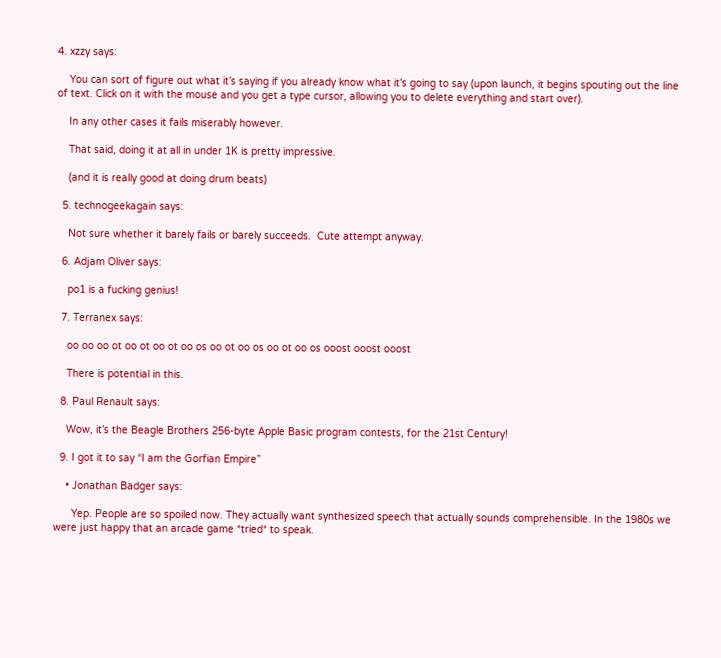4. xzzy says:

    You can sort of figure out what it’s saying if you already know what it’s going to say (upon launch, it begins spouting out the line of text. Click on it with the mouse and you get a type cursor, allowing you to delete everything and start over).

    In any other cases it fails miserably however.

    That said, doing it at all in under 1K is pretty impressive.

    (and it is really good at doing drum beats)

  5. technogeekagain says:

    Not sure whether it barely fails or barely succeeds.  Cute attempt anyway.

  6. Adjam Oliver says:

    po1 is a fucking genius!

  7. Terranex says:

    oo oo oo ot oo ot oo ot oo os oo ot oo os oo ot oo os ooost ooost ooost

    There is potential in this.

  8. Paul Renault says:

    Wow, it’s the Beagle Brothers 256-byte Apple Basic program contests, for the 21st Century!

  9. I got it to say “I am the Gorfian Empire”

    • Jonathan Badger says:

      Yep. People are so spoiled now. They actually want synthesized speech that actually sounds comprehensible. In the 1980s we were just happy that an arcade game *tried* to speak.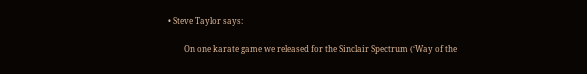• Steve Taylor says:

        On one karate game we released for the Sinclair Spectrum (‘Way of the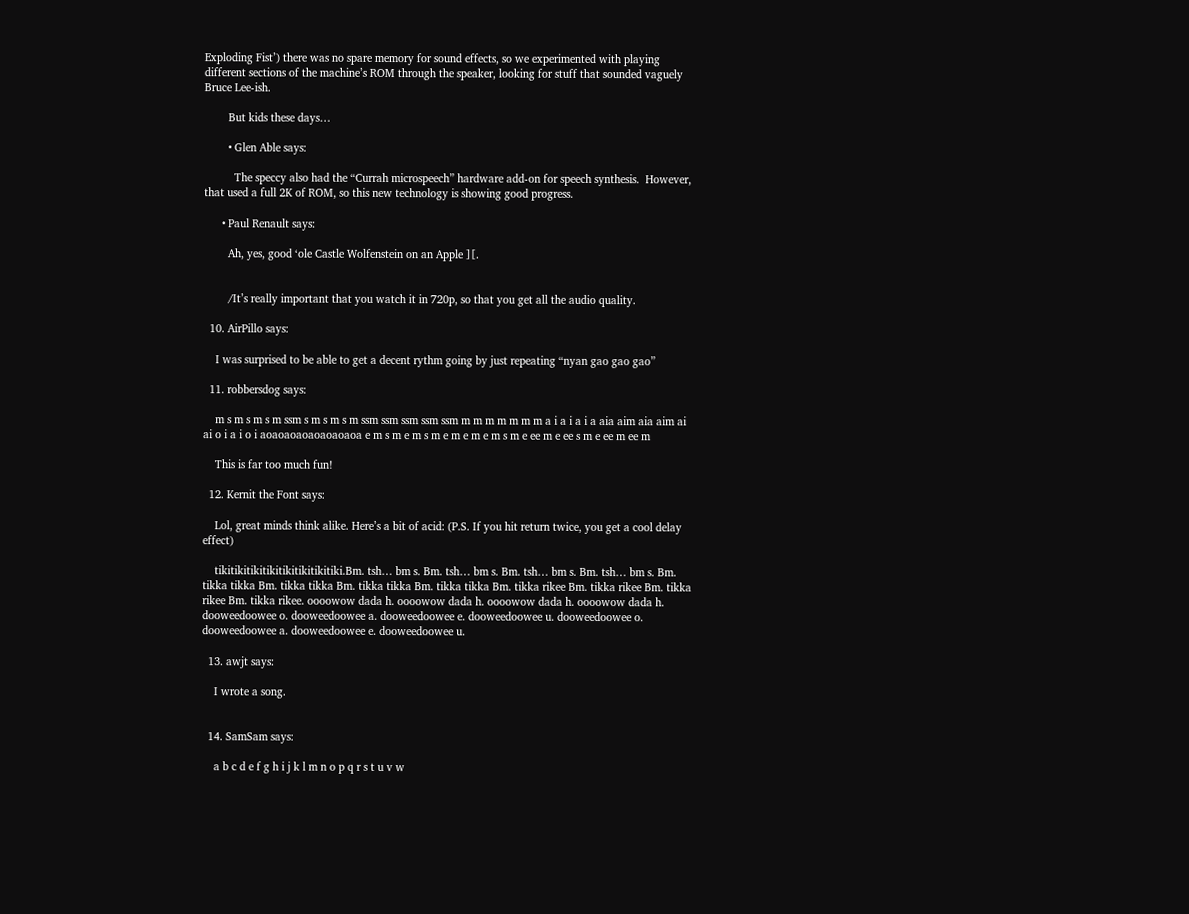Exploding Fist’) there was no spare memory for sound effects, so we experimented with playing different sections of the machine’s ROM through the speaker, looking for stuff that sounded vaguely Bruce Lee-ish.

        But kids these days…

        • Glen Able says:

          The speccy also had the “Currah microspeech” hardware add-on for speech synthesis.  However, that used a full 2K of ROM, so this new technology is showing good progress.

      • Paul Renault says:

        Ah, yes, good ‘ole Castle Wolfenstein on an Apple ][.


        /It’s really important that you watch it in 720p, so that you get all the audio quality.

  10. AirPillo says:

    I was surprised to be able to get a decent rythm going by just repeating “nyan gao gao gao”

  11. robbersdog says:

    m s m s m s m ssm s m s m s m ssm ssm ssm ssm ssm m m m m m m m a i a i a i a aia aim aia aim ai ai o i a i o i aoaoaoaoaoaoaoaoa e m s m e m s m e m e m e m s m e ee m e ee s m e ee m ee m

    This is far too much fun!

  12. Kernit the Font says:

    Lol, great minds think alike. Here’s a bit of acid: (P.S. If you hit return twice, you get a cool delay effect)

    tikitikitikitikitikitikitikitiki.Bm. tsh… bm s. Bm. tsh… bm s. Bm. tsh… bm s. Bm. tsh… bm s. Bm. tikka tikka Bm. tikka tikka Bm. tikka tikka Bm. tikka tikka Bm. tikka rikee Bm. tikka rikee Bm. tikka rikee Bm. tikka rikee. oooowow dada h. oooowow dada h. oooowow dada h. oooowow dada h. dooweedoowee o. dooweedoowee a. dooweedoowee e. dooweedoowee u. dooweedoowee o. dooweedoowee a. dooweedoowee e. dooweedoowee u.

  13. awjt says:

    I wrote a song.


  14. SamSam says:

    a b c d e f g h i j k l m n o p q r s t u v w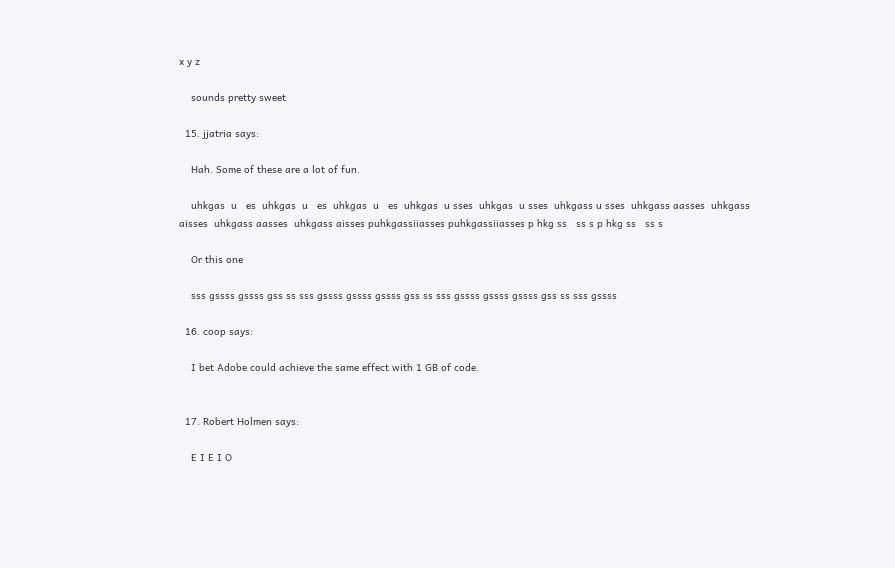x y z

    sounds pretty sweet

  15. jjatria says:

    Hah. Some of these are a lot of fun.

    uhkgas  u   es  uhkgas  u   es  uhkgas  u   es  uhkgas  u sses  uhkgas  u sses  uhkgass u sses  uhkgass aasses  uhkgass aisses  uhkgass aasses  uhkgass aisses puhkgassiiasses puhkgassiiasses p hkg ss   ss s p hkg ss   ss s

    Or this one

    sss gssss gssss gss ss sss gssss gssss gssss gss ss sss gssss gssss gssss gss ss sss gssss

  16. coop says:

    I bet Adobe could achieve the same effect with 1 GB of code.


  17. Robert Holmen says:

    E I E I O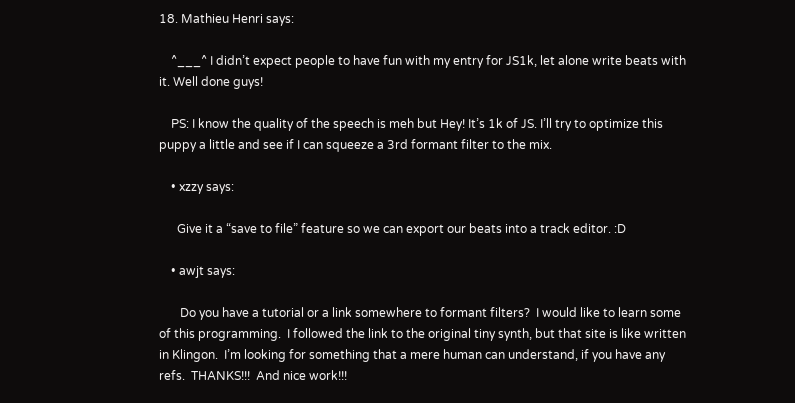18. Mathieu Henri says:

    ^___^ I didn’t expect people to have fun with my entry for JS1k, let alone write beats with it. Well done guys!

    PS: I know the quality of the speech is meh but Hey! It’s 1k of JS. I’ll try to optimize this puppy a little and see if I can squeeze a 3rd formant filter to the mix.

    • xzzy says:

      Give it a “save to file” feature so we can export our beats into a track editor. :D

    • awjt says:

       Do you have a tutorial or a link somewhere to formant filters?  I would like to learn some of this programming.  I followed the link to the original tiny synth, but that site is like written in Klingon.  I’m looking for something that a mere human can understand, if you have any refs.  THANKS!!!  And nice work!!!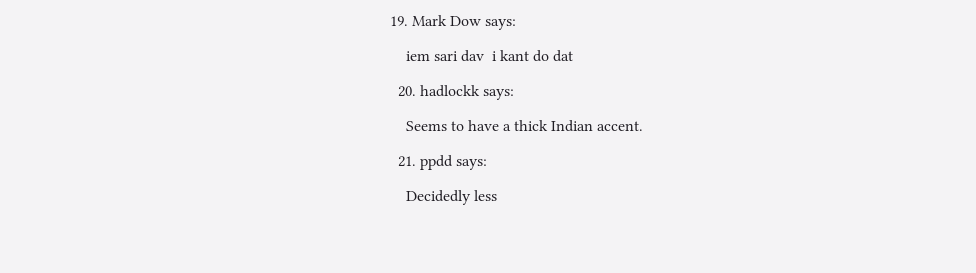19. Mark Dow says:

    iem sari dav  i kant do dat

  20. hadlockk says:

    Seems to have a thick Indian accent.

  21. ppdd says:

    Decidedly less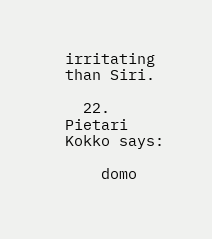irritating than Siri.

  22. Pietari Kokko says:

    domo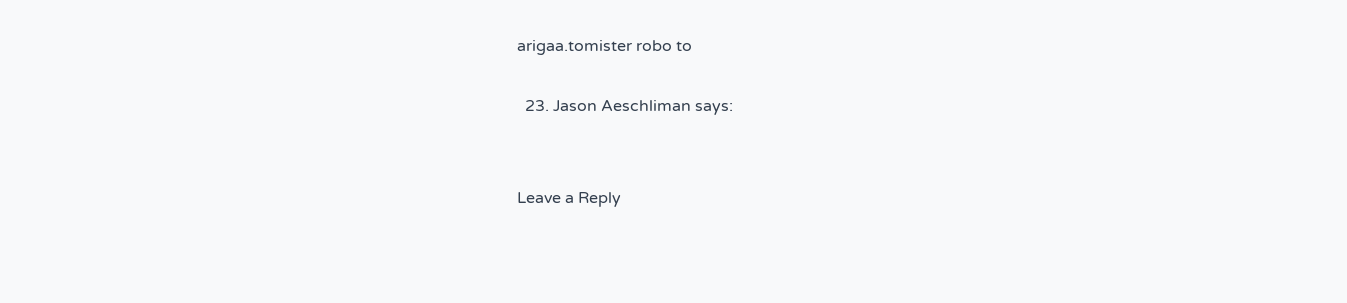arigaa.tomister robo to

  23. Jason Aeschliman says:


Leave a Reply